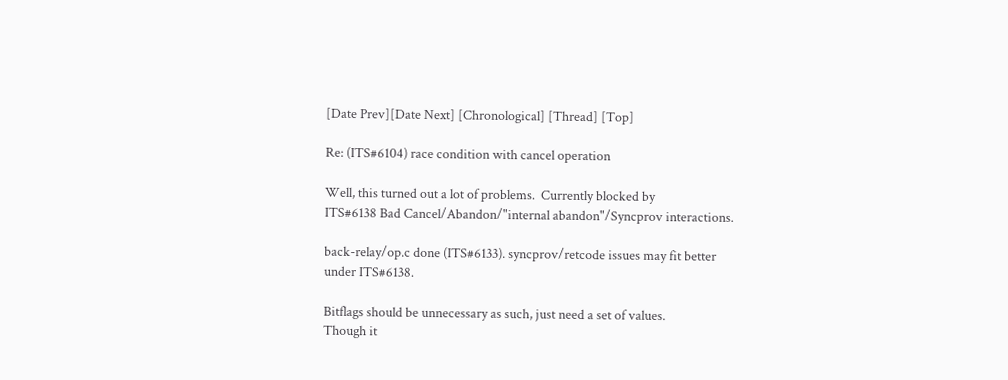[Date Prev][Date Next] [Chronological] [Thread] [Top]

Re: (ITS#6104) race condition with cancel operation

Well, this turned out a lot of problems.  Currently blocked by
ITS#6138 Bad Cancel/Abandon/"internal abandon"/Syncprov interactions.

back-relay/op.c done (ITS#6133). syncprov/retcode issues may fit better
under ITS#6138.

Bitflags should be unnecessary as such, just need a set of values.
Though it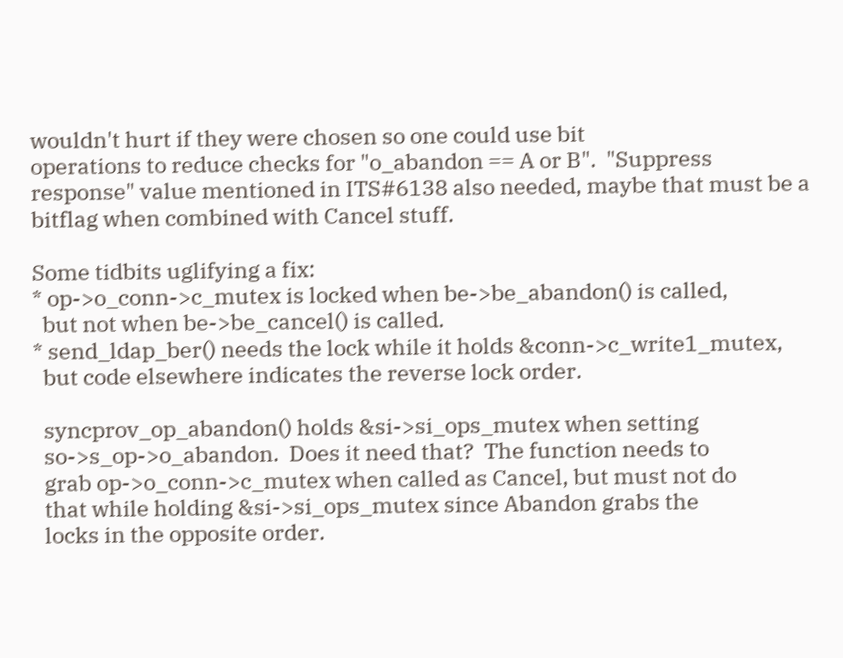wouldn't hurt if they were chosen so one could use bit
operations to reduce checks for "o_abandon == A or B".  "Suppress
response" value mentioned in ITS#6138 also needed, maybe that must be a
bitflag when combined with Cancel stuff.

Some tidbits uglifying a fix:
* op->o_conn->c_mutex is locked when be->be_abandon() is called,
  but not when be->be_cancel() is called.
* send_ldap_ber() needs the lock while it holds &conn->c_write1_mutex,
  but code elsewhere indicates the reverse lock order.

  syncprov_op_abandon() holds &si->si_ops_mutex when setting
  so->s_op->o_abandon.  Does it need that?  The function needs to
  grab op->o_conn->c_mutex when called as Cancel, but must not do
  that while holding &si->si_ops_mutex since Abandon grabs the
  locks in the opposite order.